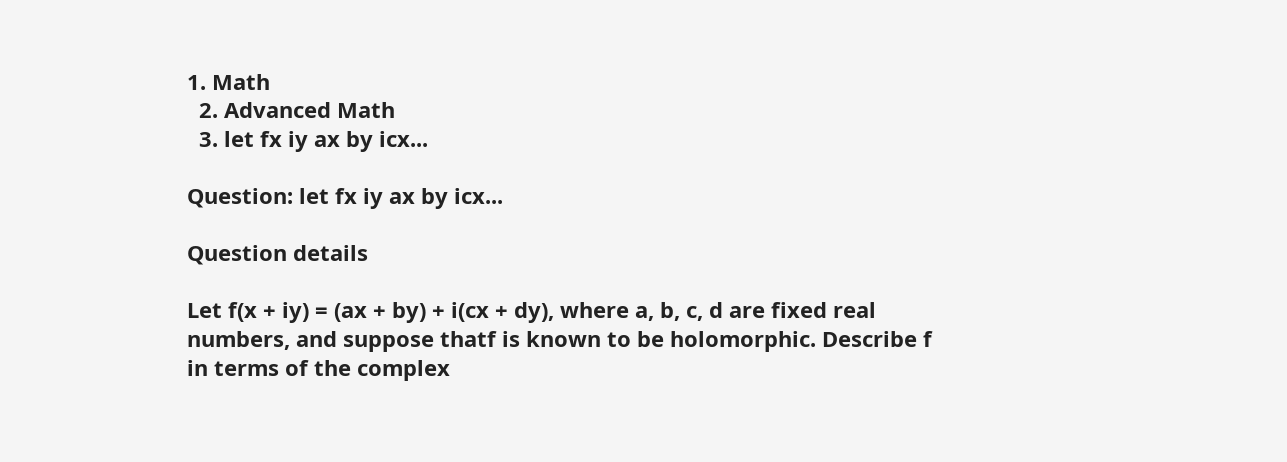1. Math
  2. Advanced Math
  3. let fx iy ax by icx...

Question: let fx iy ax by icx...

Question details

Let f(x + iy) = (ax + by) + i(cx + dy), where a, b, c, d are fixed real numbers, and suppose thatf is known to be holomorphic. Describe f in terms of the complex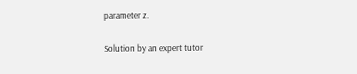parameter z.

Solution by an expert tutor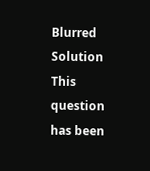Blurred Solution
This question has been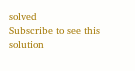solved
Subscribe to see this solution